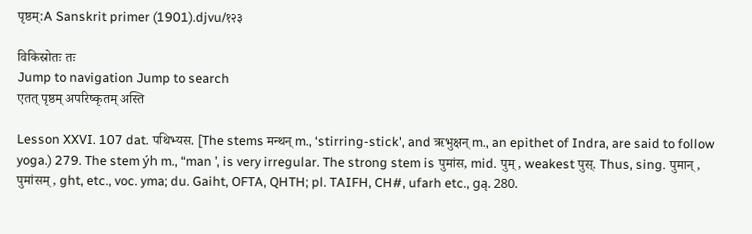पृष्ठम्:A Sanskrit primer (1901).djvu/१२३

विकिस्रोतः तः
Jump to navigation Jump to search
एतत् पृष्ठम् अपरिष्कृतम् अस्ति

Lesson XXVI. 107 dat. पथिभ्यस. [The stems मन्थन् m., ‘stirring-stick', and ऋभुक्षन् m., an epithet of Indra, are said to follow yoga.) 279. The stem ýh m., “man ’, is very irregular. The strong stem is पुमांस, mid. पुम्, weakest पुस्. Thus, sing. पुमान्, पुमांसम्, ght, etc., voc. yma; du. Gaiht, OFTA, QHTH; pl. TAIFH, CH#, ufarh etc., gą. 280.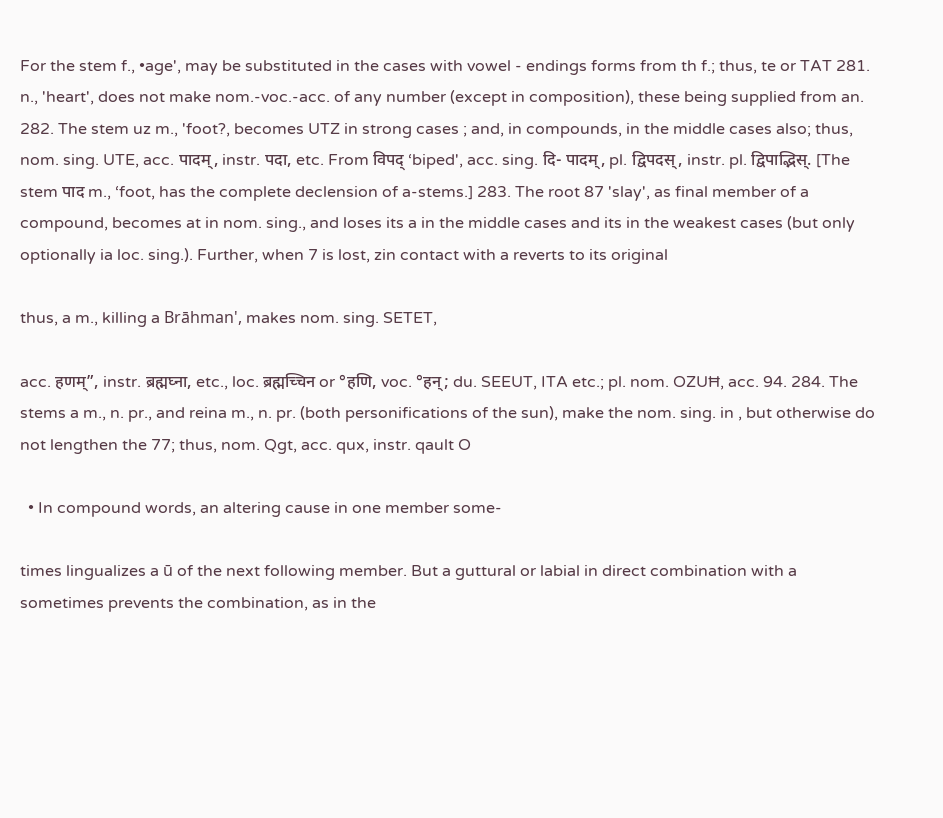For the stem f., •age', may be substituted in the cases with vowel - endings forms from th f.; thus, te or TAT 281. n., 'heart', does not make nom.-voc.-acc. of any number (except in composition), these being supplied from an. 282. The stem uz m., 'foot?, becomes UTZ in strong cases ; and, in compounds, in the middle cases also; thus, nom. sing. UTE, acc. पादम्, instr. पदा, etc. From विपद् ‘biped', acc. sing. दि- पादम्, pl. द्विपदस्, instr. pl. द्विपाद्भिस्. [The stem पाद m., ‘foot, has the complete declension of a-stems.] 283. The root 87 'slay', as final member of a compound, becomes at in nom. sing., and loses its a in the middle cases and its in the weakest cases (but only optionally ia loc. sing.). Further, when 7 is lost, zin contact with a reverts to its original

thus, a m., killing a Brāhman', makes nom. sing. SETET,

acc. हणम्”, instr. ब्रह्मघ्ना, etc., loc. ब्रह्मच्चिन or °हणि, voc. °हन्; du. SEEUT, ITA etc.; pl. nom. OZUĦ, acc. 94. 284. The stems a m., n. pr., and reina m., n. pr. (both personifications of the sun), make the nom. sing. in , but otherwise do not lengthen the 77; thus, nom. Qgt, acc. qux, instr. qault O

  • In compound words, an altering cause in one member some-

times lingualizes a ū of the next following member. But a guttural or labial in direct combination with a sometimes prevents the combination, as in the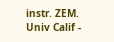instr. ZEM. Univ Calif -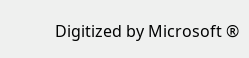Digitized by Microsoft ®